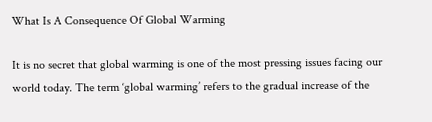What Is A Consequence Of Global Warming

It is no secret that global warming is one of the most pressing issues facing our world today. The term ‘global warming’ refers to the gradual increase of the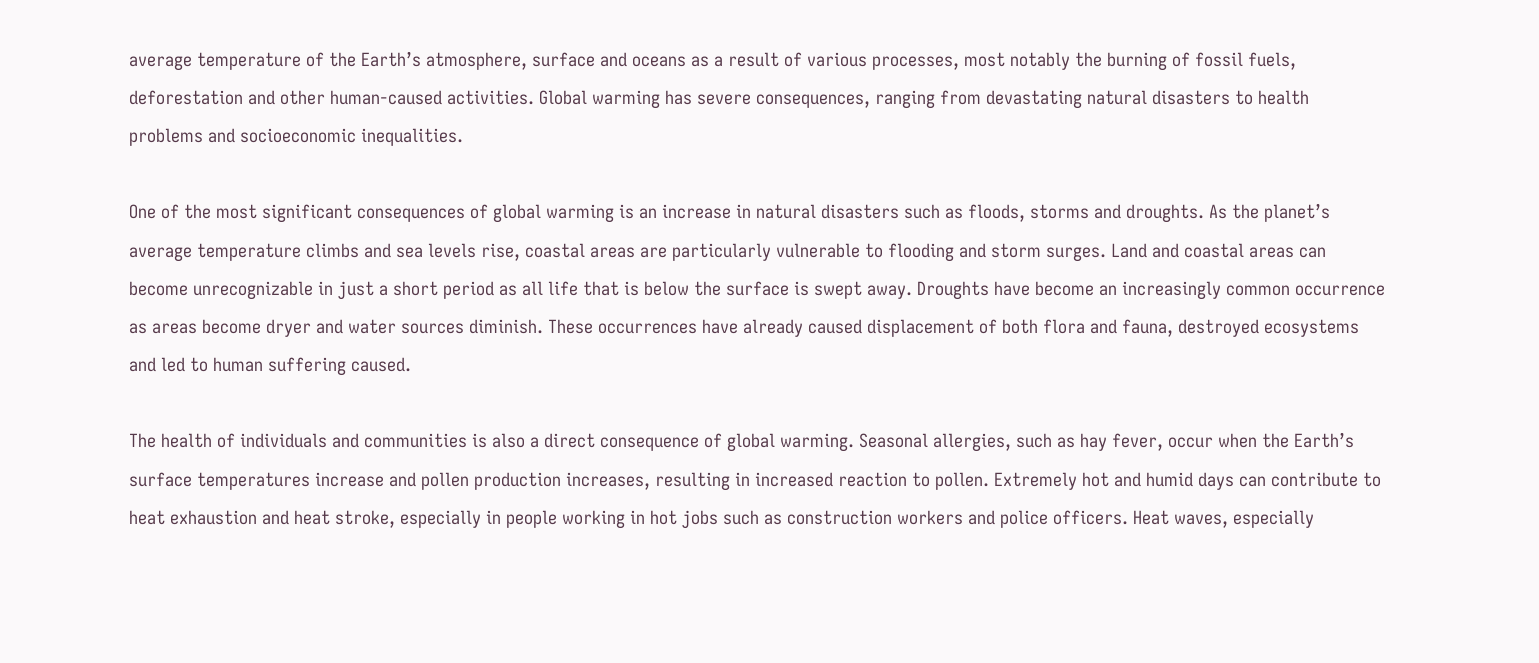average temperature of the Earth’s atmosphere, surface and oceans as a result of various processes, most notably the burning of fossil fuels, deforestation and other human-caused activities. Global warming has severe consequences, ranging from devastating natural disasters to health problems and socioeconomic inequalities.

One of the most significant consequences of global warming is an increase in natural disasters such as floods, storms and droughts. As the planet’s average temperature climbs and sea levels rise, coastal areas are particularly vulnerable to flooding and storm surges. Land and coastal areas can become unrecognizable in just a short period as all life that is below the surface is swept away. Droughts have become an increasingly common occurrence as areas become dryer and water sources diminish. These occurrences have already caused displacement of both flora and fauna, destroyed ecosystems and led to human suffering caused.

The health of individuals and communities is also a direct consequence of global warming. Seasonal allergies, such as hay fever, occur when the Earth’s surface temperatures increase and pollen production increases, resulting in increased reaction to pollen. Extremely hot and humid days can contribute to heat exhaustion and heat stroke, especially in people working in hot jobs such as construction workers and police officers. Heat waves, especially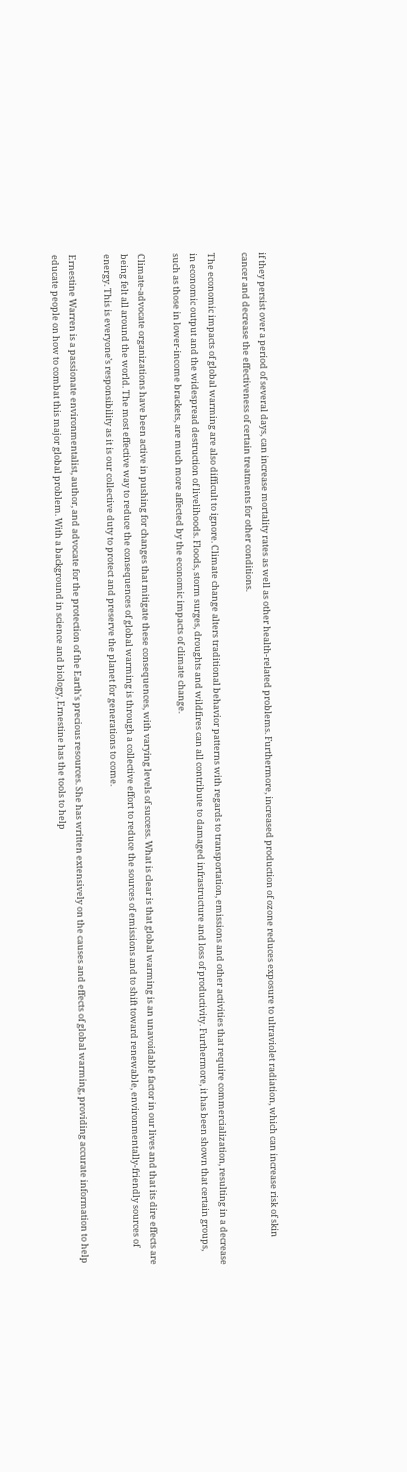if they persist over a period of several days, can increase mortality rates as well as other health-related problems. Furthermore, increased production of ozone reduces exposure to ultraviolet radiation, which can increase risk of skin cancer and decrease the effectiveness of certain treatments for other conditions.

The economic impacts of global warming are also difficult to ignore. Climate change alters traditional behavior patterns with regards to transportation, emissions and other activities that require commercialization, resulting in a decrease in economic output and the widespread destruction of livelihoods. Floods, storm surges, droughts and wildfires can all contribute to damaged infrastructure and loss of productivity. Furthermore, it has been shown that certain groups, such as those in lower-income brackets, are much more affected by the economic impacts of climate change.

Climate-advocate organizations have been active in pushing for changes that mitigate these consequences, with varying levels of success. What is clear is that global warming is an unavoidable factor in our lives and that its dire effects are being felt all around the world. The most effective way to reduce the consequences of global warming is through a collective effort to reduce the sources of emissions and to shift toward renewable, environmentally-friendly sources of energy. This is everyone’s responsibility as it is our collective duty to protect and preserve the planet for generations to come.

Ernestine Warren is a passionate environmentalist, author, and advocate for the protection of the Earth's precious resources. She has written extensively on the causes and effects of global warming, providing accurate information to help educate people on how to combat this major global problem. With a background in science and biology, Ernestine has the tools to help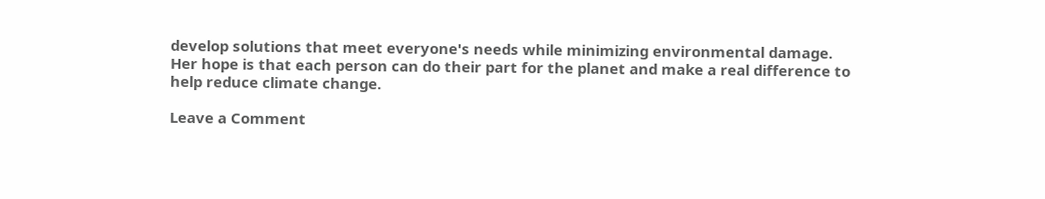develop solutions that meet everyone's needs while minimizing environmental damage. Her hope is that each person can do their part for the planet and make a real difference to help reduce climate change.

Leave a Comment